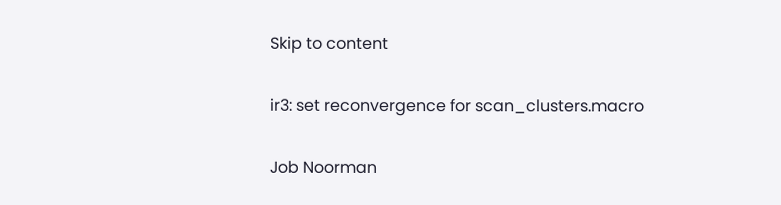Skip to content

ir3: set reconvergence for scan_clusters.macro

Job Noorman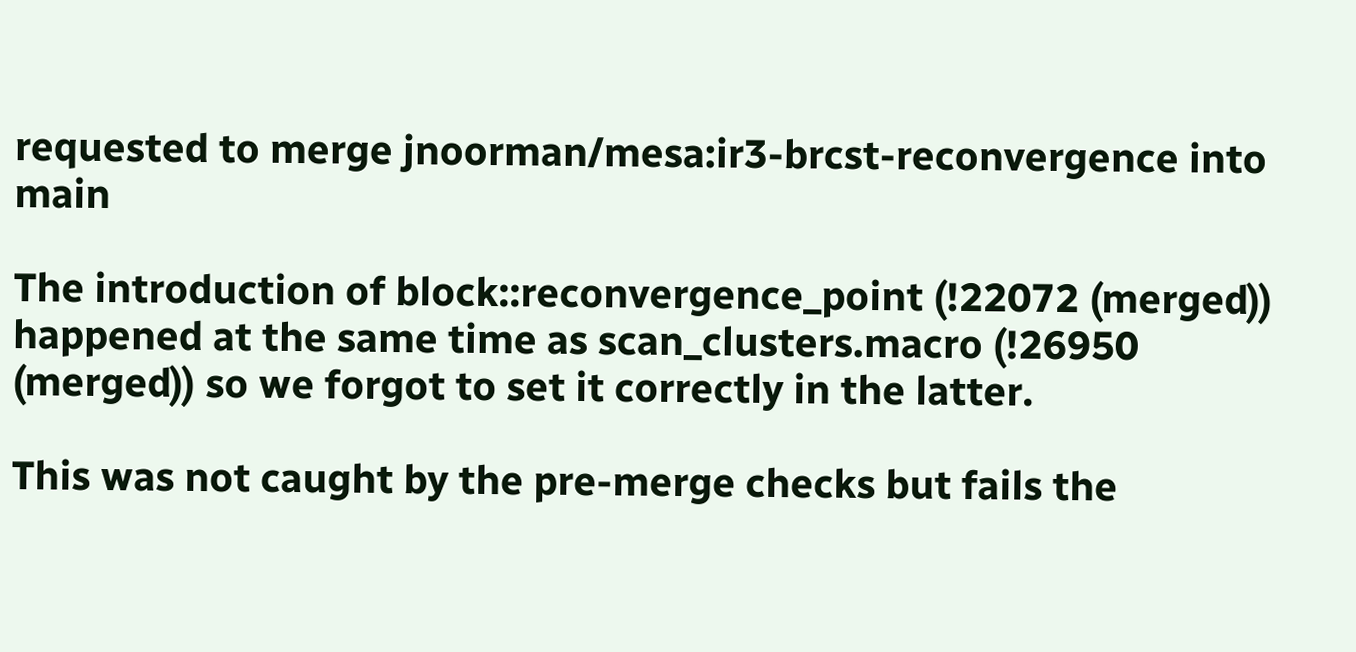requested to merge jnoorman/mesa:ir3-brcst-reconvergence into main

The introduction of block::reconvergence_point (!22072 (merged)) happened at the same time as scan_clusters.macro (!26950 (merged)) so we forgot to set it correctly in the latter.

This was not caught by the pre-merge checks but fails the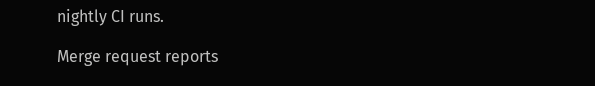nightly CI runs.

Merge request reports